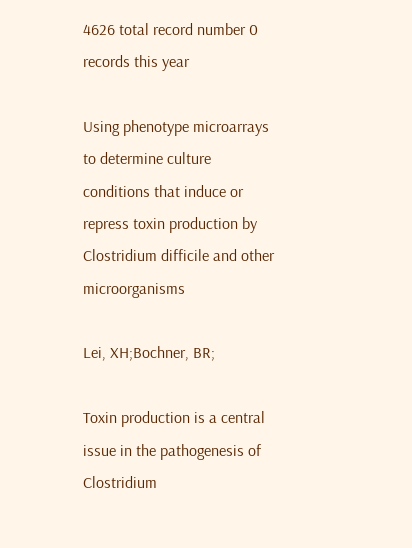4626 total record number 0 records this year

Using phenotype microarrays to determine culture conditions that induce or repress toxin production by Clostridium difficile and other microorganisms

Lei, XH;Bochner, BR;

Toxin production is a central issue in the pathogenesis of Clostridium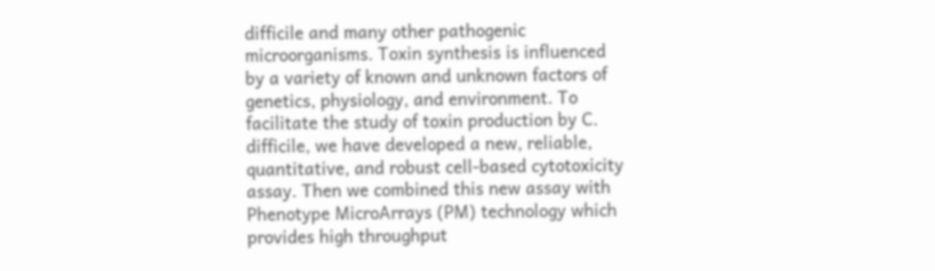difficile and many other pathogenic microorganisms. Toxin synthesis is influenced by a variety of known and unknown factors of genetics, physiology, and environment. To facilitate the study of toxin production by C. difficile, we have developed a new, reliable, quantitative, and robust cell-based cytotoxicity assay. Then we combined this new assay with Phenotype MicroArrays (PM) technology which provides high throughput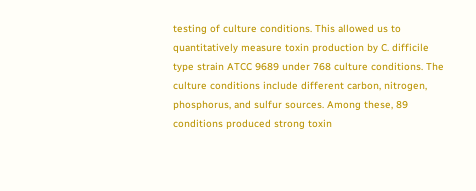testing of culture conditions. This allowed us to quantitatively measure toxin production by C. difficile type strain ATCC 9689 under 768 culture conditions. The culture conditions include different carbon, nitrogen, phosphorus, and sulfur sources. Among these, 89 conditions produced strong toxin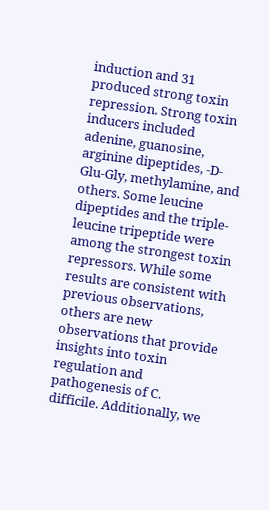induction and 31 produced strong toxin repression. Strong toxin inducers included adenine, guanosine, arginine dipeptides, -D-Glu-Gly, methylamine, and others. Some leucine dipeptides and the triple-leucine tripeptide were among the strongest toxin repressors. While some results are consistent with previous observations, others are new observations that provide insights into toxin regulation and pathogenesis of C. difficile. Additionally, we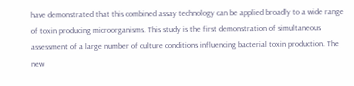have demonstrated that this combined assay technology can be applied broadly to a wide range of toxin producing microorganisms. This study is the first demonstration of simultaneous assessment of a large number of culture conditions influencing bacterial toxin production. The new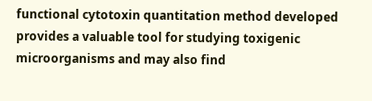functional cytotoxin quantitation method developed provides a valuable tool for studying toxigenic microorganisms and may also find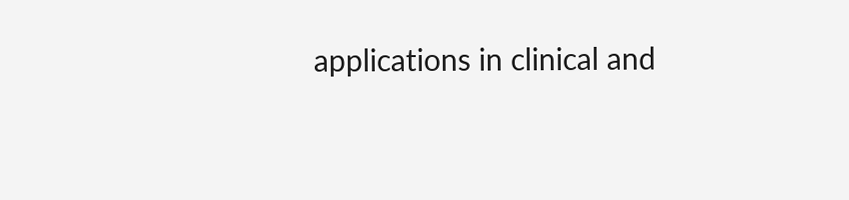applications in clinical and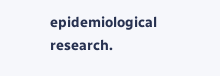epidemiological research.